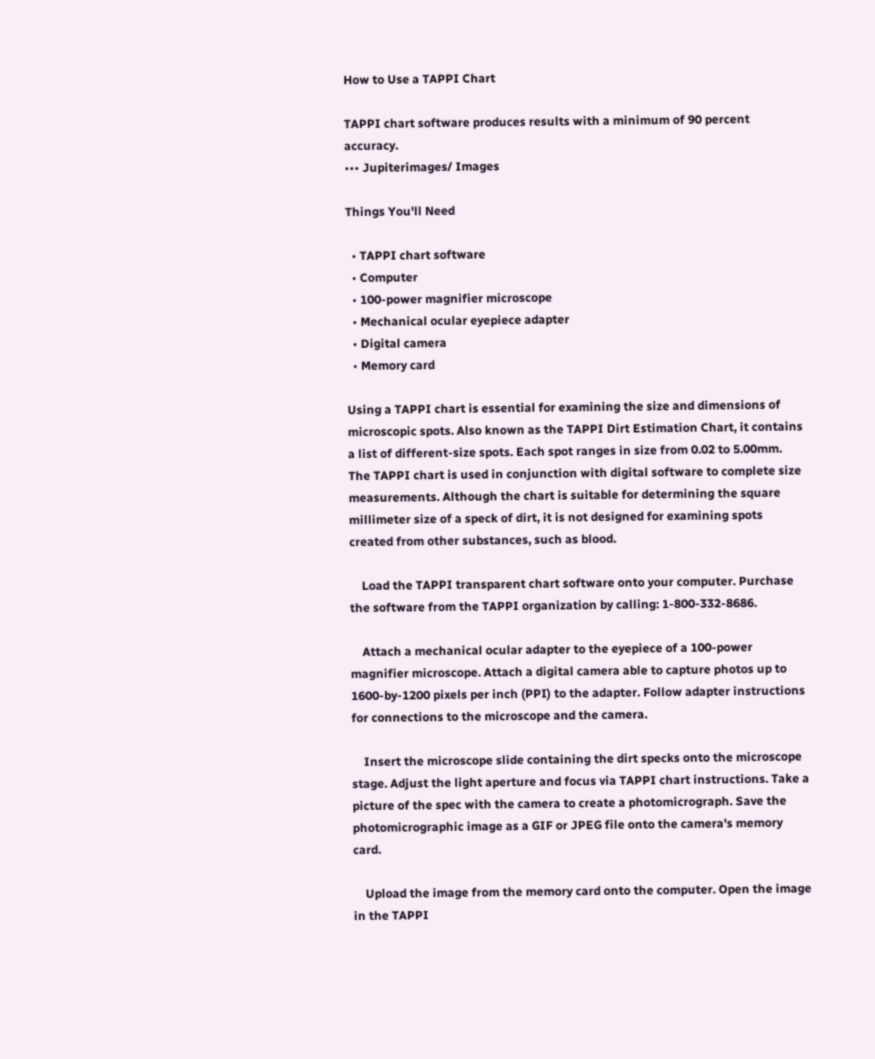How to Use a TAPPI Chart

TAPPI chart software produces results with a minimum of 90 percent accuracy.
••• Jupiterimages/ Images

Things You'll Need

  • TAPPI chart software
  • Computer
  • 100-power magnifier microscope
  • Mechanical ocular eyepiece adapter
  • Digital camera
  • Memory card

Using a TAPPI chart is essential for examining the size and dimensions of microscopic spots. Also known as the TAPPI Dirt Estimation Chart, it contains a list of different-size spots. Each spot ranges in size from 0.02 to 5.00mm. The TAPPI chart is used in conjunction with digital software to complete size measurements. Although the chart is suitable for determining the square millimeter size of a speck of dirt, it is not designed for examining spots created from other substances, such as blood.

    Load the TAPPI transparent chart software onto your computer. Purchase the software from the TAPPI organization by calling: 1-800-332-8686.

    Attach a mechanical ocular adapter to the eyepiece of a 100-power magnifier microscope. Attach a digital camera able to capture photos up to 1600-by-1200 pixels per inch (PPI) to the adapter. Follow adapter instructions for connections to the microscope and the camera.

    Insert the microscope slide containing the dirt specks onto the microscope stage. Adjust the light aperture and focus via TAPPI chart instructions. Take a picture of the spec with the camera to create a photomicrograph. Save the photomicrographic image as a GIF or JPEG file onto the camera's memory card.

    Upload the image from the memory card onto the computer. Open the image in the TAPPI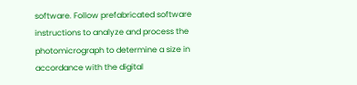software. Follow prefabricated software instructions to analyze and process the photomicrograph to determine a size in accordance with the digital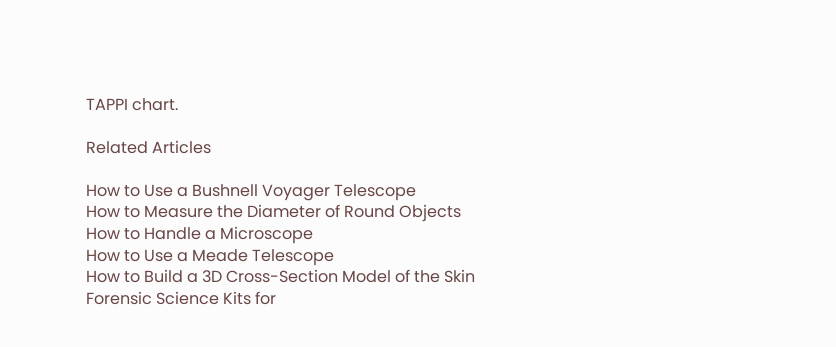TAPPI chart.

Related Articles

How to Use a Bushnell Voyager Telescope
How to Measure the Diameter of Round Objects
How to Handle a Microscope
How to Use a Meade Telescope
How to Build a 3D Cross-Section Model of the Skin
Forensic Science Kits for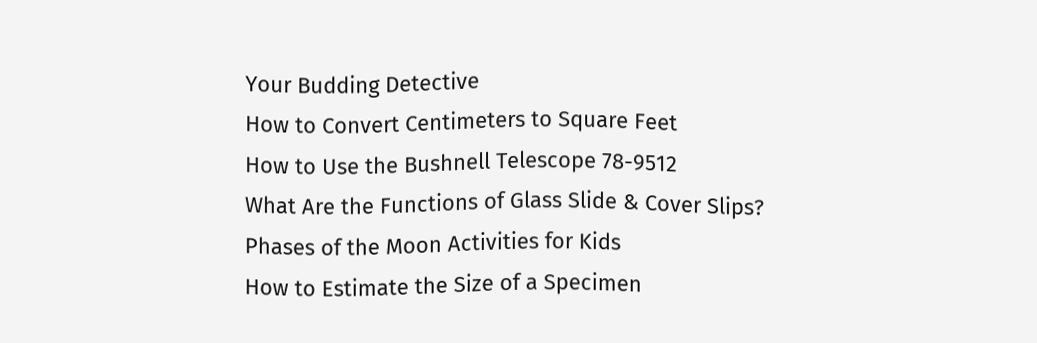Your Budding Detective
How to Convert Centimeters to Square Feet
How to Use the Bushnell Telescope 78-9512
What Are the Functions of Glass Slide & Cover Slips?
Phases of the Moon Activities for Kids
How to Estimate the Size of a Specimen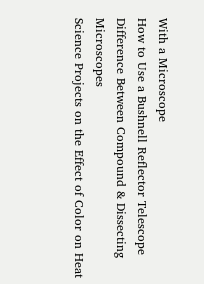With a Microscope
How to Use a Bushnell Reflector Telescope
Difference Between Compound & Dissecting Microscopes
Science Projects on the Effect of Color on Heat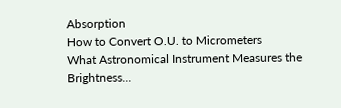Absorption
How to Convert O.U. to Micrometers
What Astronomical Instrument Measures the Brightness...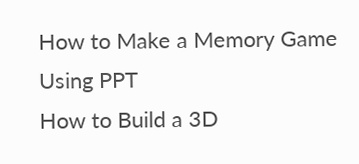How to Make a Memory Game Using PPT
How to Build a 3D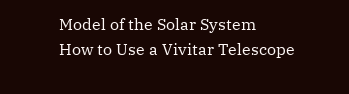Model of the Solar System
How to Use a Vivitar Telescope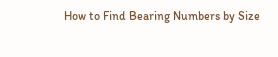How to Find Bearing Numbers by Size